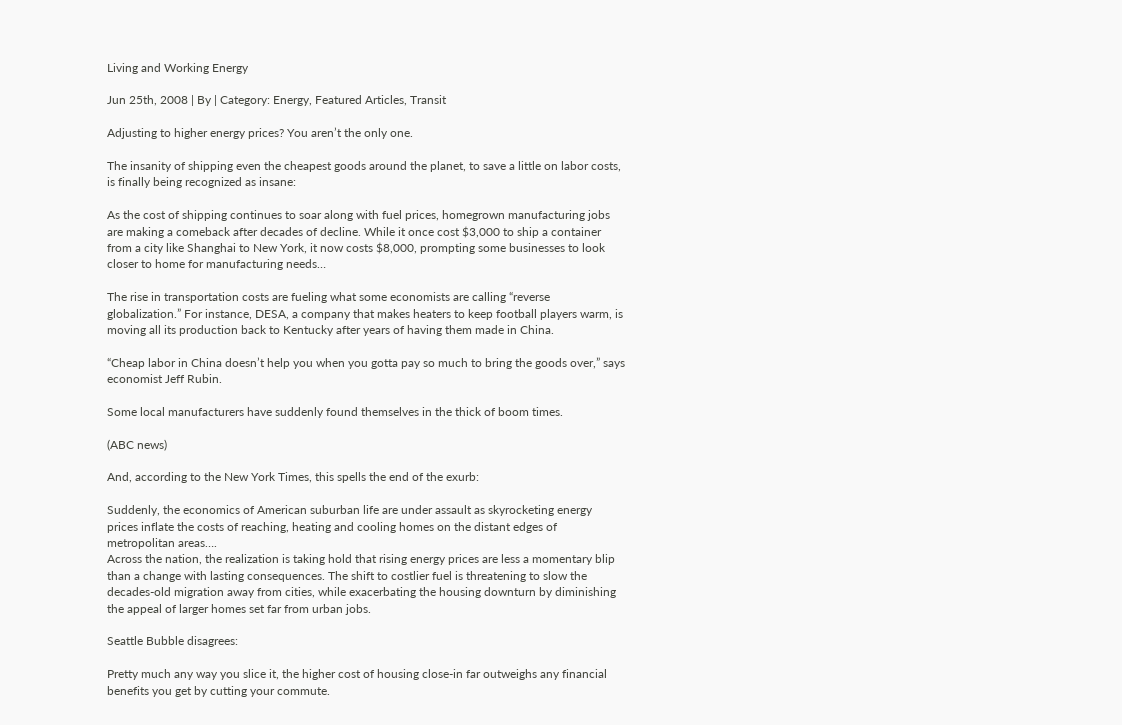Living and Working Energy

Jun 25th, 2008 | By | Category: Energy, Featured Articles, Transit

Adjusting to higher energy prices? You aren’t the only one.

The insanity of shipping even the cheapest goods around the planet, to save a little on labor costs, is finally being recognized as insane:

As the cost of shipping continues to soar along with fuel prices, homegrown manufacturing jobs are making a comeback after decades of decline. While it once cost $3,000 to ship a container from a city like Shanghai to New York, it now costs $8,000, prompting some businesses to look closer to home for manufacturing needs…

The rise in transportation costs are fueling what some economists are calling “reverse globalization.” For instance, DESA, a company that makes heaters to keep football players warm, is moving all its production back to Kentucky after years of having them made in China.

“Cheap labor in China doesn’t help you when you gotta pay so much to bring the goods over,” says economist Jeff Rubin.

Some local manufacturers have suddenly found themselves in the thick of boom times.

(ABC news)

And, according to the New York Times, this spells the end of the exurb:

Suddenly, the economics of American suburban life are under assault as skyrocketing energy prices inflate the costs of reaching, heating and cooling homes on the distant edges of metropolitan areas….
Across the nation, the realization is taking hold that rising energy prices are less a momentary blip than a change with lasting consequences. The shift to costlier fuel is threatening to slow the decades-old migration away from cities, while exacerbating the housing downturn by diminishing the appeal of larger homes set far from urban jobs.

Seattle Bubble disagrees:

Pretty much any way you slice it, the higher cost of housing close-in far outweighs any financial benefits you get by cutting your commute.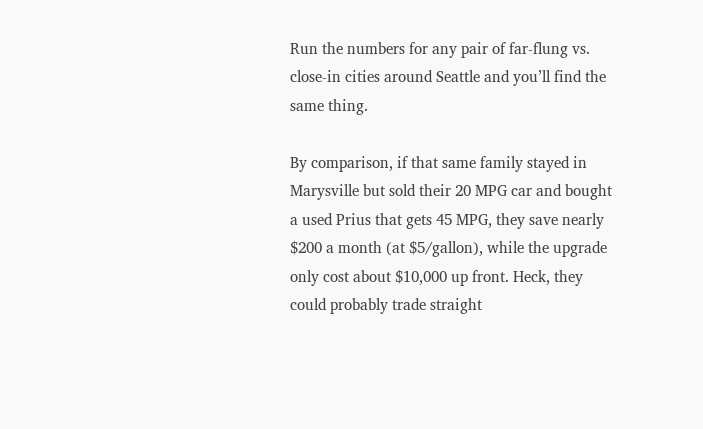Run the numbers for any pair of far-flung vs. close-in cities around Seattle and you’ll find the same thing.

By comparison, if that same family stayed in Marysville but sold their 20 MPG car and bought a used Prius that gets 45 MPG, they save nearly $200 a month (at $5/gallon), while the upgrade only cost about $10,000 up front. Heck, they could probably trade straight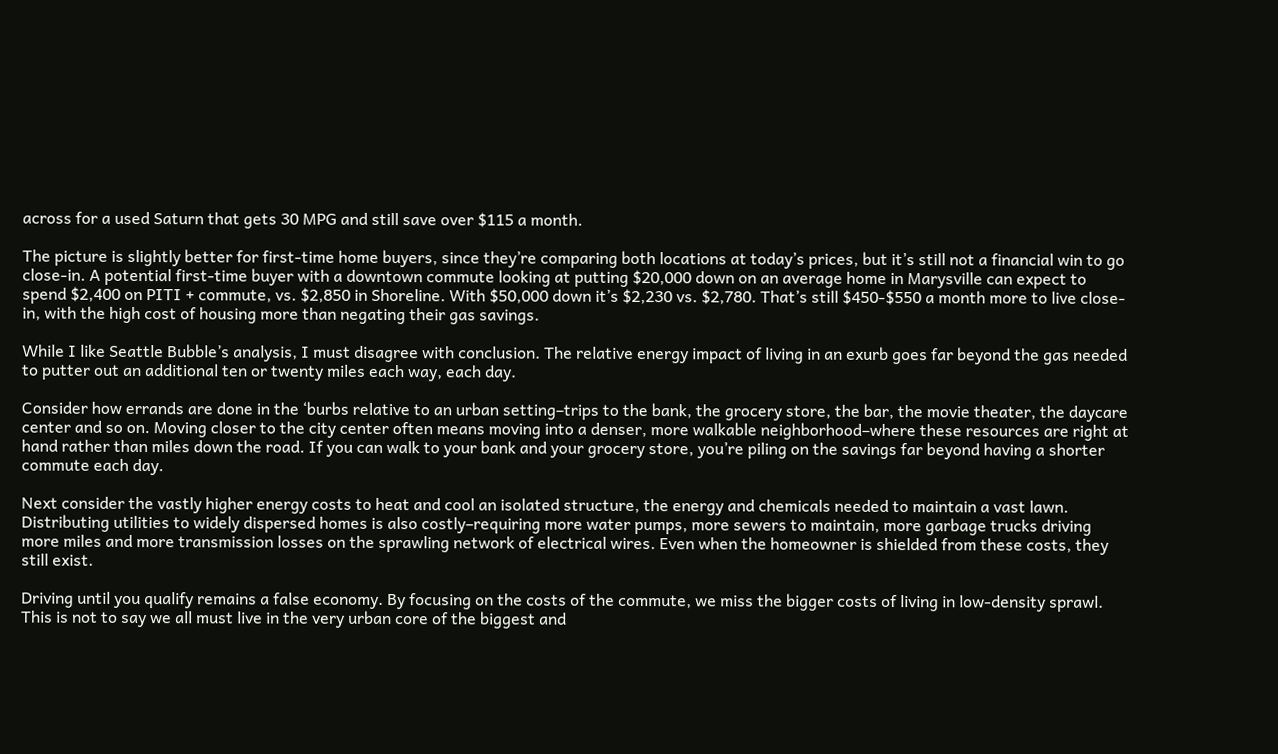across for a used Saturn that gets 30 MPG and still save over $115 a month.

The picture is slightly better for first-time home buyers, since they’re comparing both locations at today’s prices, but it’s still not a financial win to go close-in. A potential first-time buyer with a downtown commute looking at putting $20,000 down on an average home in Marysville can expect to spend $2,400 on PITI + commute, vs. $2,850 in Shoreline. With $50,000 down it’s $2,230 vs. $2,780. That’s still $450-$550 a month more to live close-in, with the high cost of housing more than negating their gas savings.

While I like Seattle Bubble’s analysis, I must disagree with conclusion. The relative energy impact of living in an exurb goes far beyond the gas needed to putter out an additional ten or twenty miles each way, each day.

Consider how errands are done in the ‘burbs relative to an urban setting–trips to the bank, the grocery store, the bar, the movie theater, the daycare center and so on. Moving closer to the city center often means moving into a denser, more walkable neighborhood–where these resources are right at hand rather than miles down the road. If you can walk to your bank and your grocery store, you’re piling on the savings far beyond having a shorter commute each day.

Next consider the vastly higher energy costs to heat and cool an isolated structure, the energy and chemicals needed to maintain a vast lawn. Distributing utilities to widely dispersed homes is also costly–requiring more water pumps, more sewers to maintain, more garbage trucks driving more miles and more transmission losses on the sprawling network of electrical wires. Even when the homeowner is shielded from these costs, they still exist.

Driving until you qualify remains a false economy. By focusing on the costs of the commute, we miss the bigger costs of living in low-density sprawl. This is not to say we all must live in the very urban core of the biggest and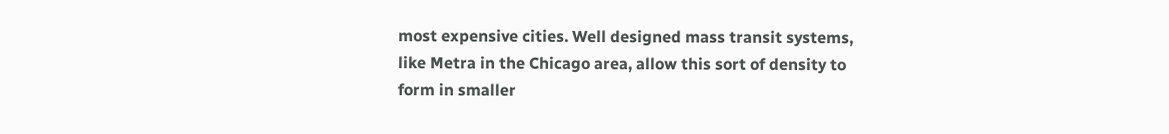most expensive cities. Well designed mass transit systems, like Metra in the Chicago area, allow this sort of density to form in smaller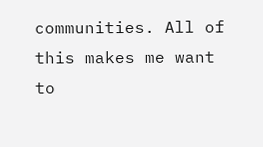communities. All of this makes me want to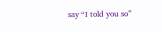say “I told you so”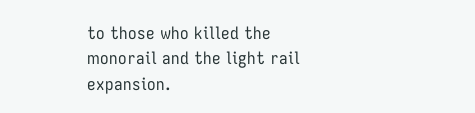to those who killed the monorail and the light rail expansion.